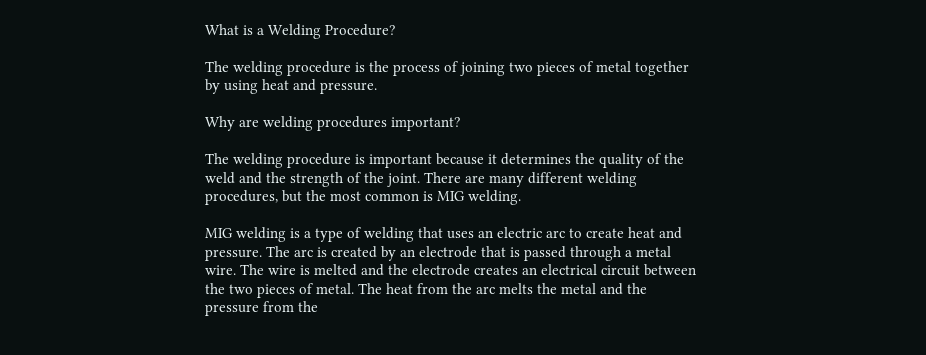What is a Welding Procedure?

The welding procedure is the process of joining two pieces of metal together by using heat and pressure.

Why are welding procedures important?

The welding procedure is important because it determines the quality of the weld and the strength of the joint. There are many different welding procedures, but the most common is MIG welding.

MIG welding is a type of welding that uses an electric arc to create heat and pressure. The arc is created by an electrode that is passed through a metal wire. The wire is melted and the electrode creates an electrical circuit between the two pieces of metal. The heat from the arc melts the metal and the pressure from the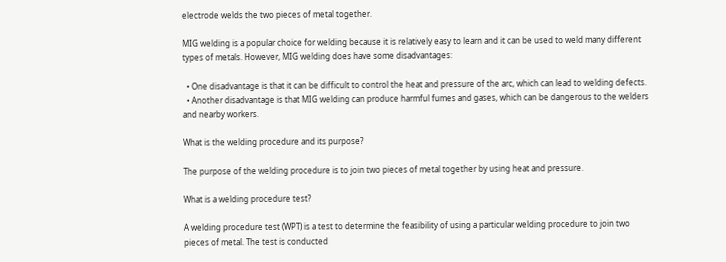electrode welds the two pieces of metal together.

MIG welding is a popular choice for welding because it is relatively easy to learn and it can be used to weld many different types of metals. However, MIG welding does have some disadvantages:

  • One disadvantage is that it can be difficult to control the heat and pressure of the arc, which can lead to welding defects.
  • Another disadvantage is that MIG welding can produce harmful fumes and gases, which can be dangerous to the welders and nearby workers.

What is the welding procedure and its purpose?

The purpose of the welding procedure is to join two pieces of metal together by using heat and pressure.

What is a welding procedure test?

A welding procedure test (WPT) is a test to determine the feasibility of using a particular welding procedure to join two pieces of metal. The test is conducted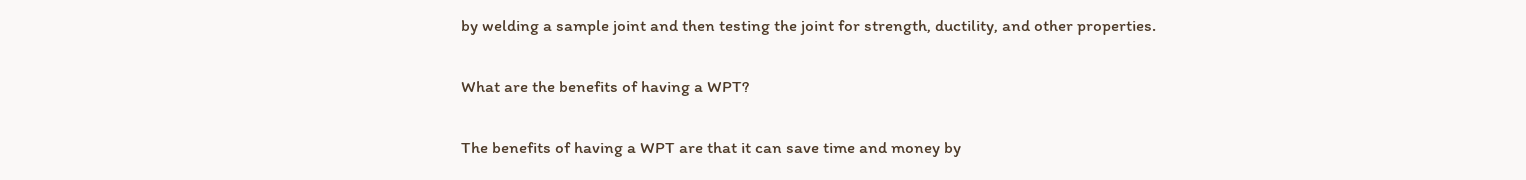by welding a sample joint and then testing the joint for strength, ductility, and other properties.

What are the benefits of having a WPT?

The benefits of having a WPT are that it can save time and money by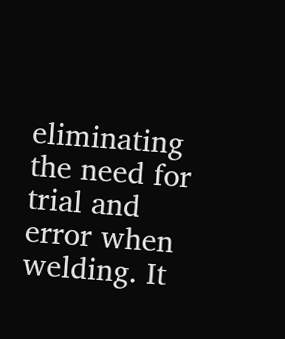eliminating the need for trial and error when welding. It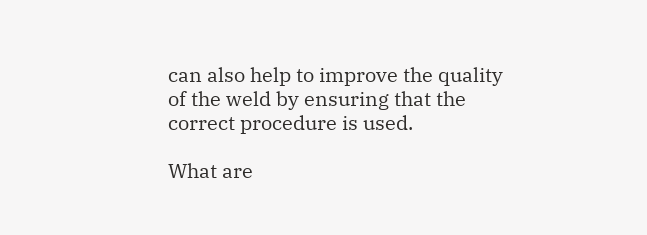can also help to improve the quality of the weld by ensuring that the correct procedure is used.

What are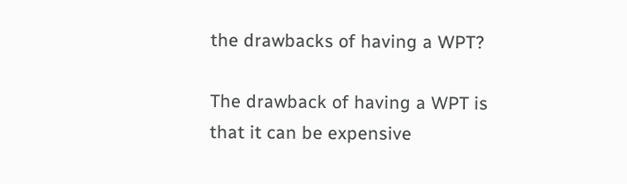the drawbacks of having a WPT?

The drawback of having a WPT is that it can be expensive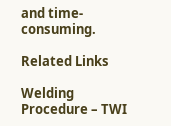and time-consuming.

Related Links

Welding Procedure – TWI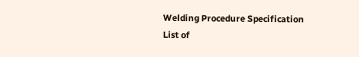Welding Procedure Specification
List of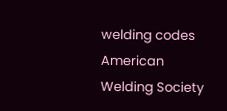welding codes
American Welding Society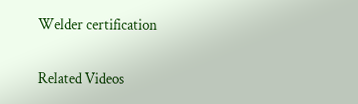Welder certification

Related Videos